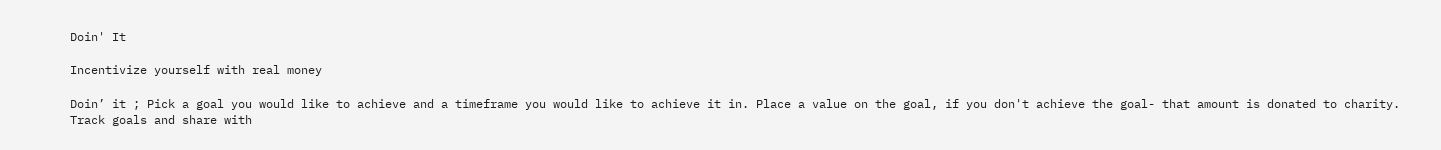Doin' It

Incentivize yourself with real money

Doin’ it ; Pick a goal you would like to achieve and a timeframe you would like to achieve it in. Place a value on the goal, if you don't achieve the goal- that amount is donated to charity. Track goals and share with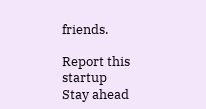friends.

Report this startup
Stay ahead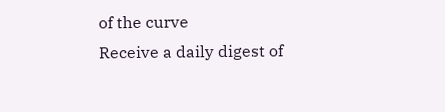of the curve
Receive a daily digest of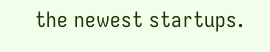the newest startups.